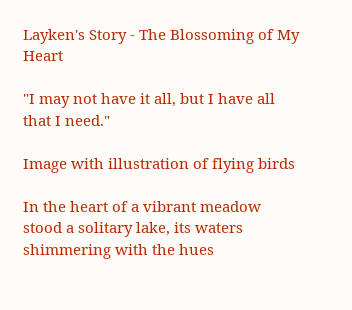Layken's Story - The Blossoming of My Heart

"I may not have it all, but I have all that I need."

Image with illustration of flying birds

In the heart of a vibrant meadow stood a solitary lake, its waters shimmering with the hues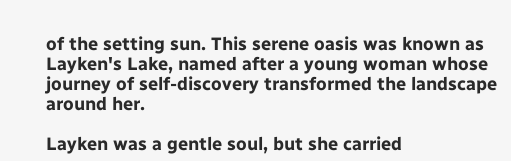of the setting sun. This serene oasis was known as Layken's Lake, named after a young woman whose journey of self-discovery transformed the landscape around her.

Layken was a gentle soul, but she carried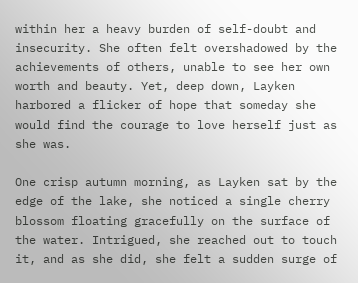within her a heavy burden of self-doubt and insecurity. She often felt overshadowed by the achievements of others, unable to see her own worth and beauty. Yet, deep down, Layken harbored a flicker of hope that someday she would find the courage to love herself just as she was.

One crisp autumn morning, as Layken sat by the edge of the lake, she noticed a single cherry blossom floating gracefully on the surface of the water. Intrigued, she reached out to touch it, and as she did, she felt a sudden surge of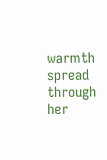warmth spread through her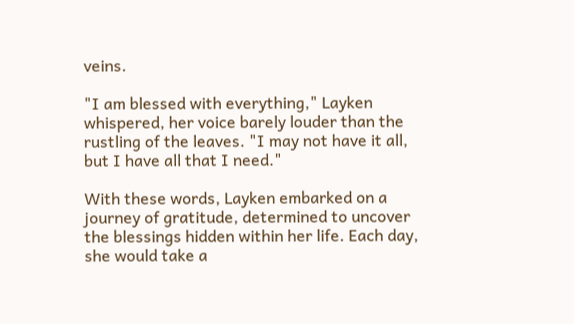veins.

"I am blessed with everything," Layken whispered, her voice barely louder than the rustling of the leaves. "I may not have it all, but I have all that I need."

With these words, Layken embarked on a journey of gratitude, determined to uncover the blessings hidden within her life. Each day, she would take a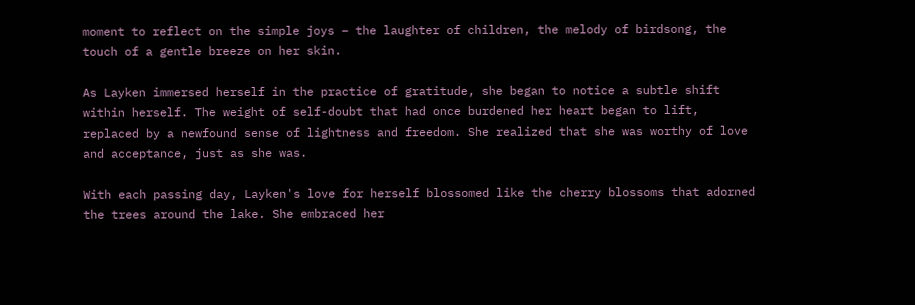moment to reflect on the simple joys – the laughter of children, the melody of birdsong, the touch of a gentle breeze on her skin.

As Layken immersed herself in the practice of gratitude, she began to notice a subtle shift within herself. The weight of self-doubt that had once burdened her heart began to lift, replaced by a newfound sense of lightness and freedom. She realized that she was worthy of love and acceptance, just as she was.

With each passing day, Layken's love for herself blossomed like the cherry blossoms that adorned the trees around the lake. She embraced her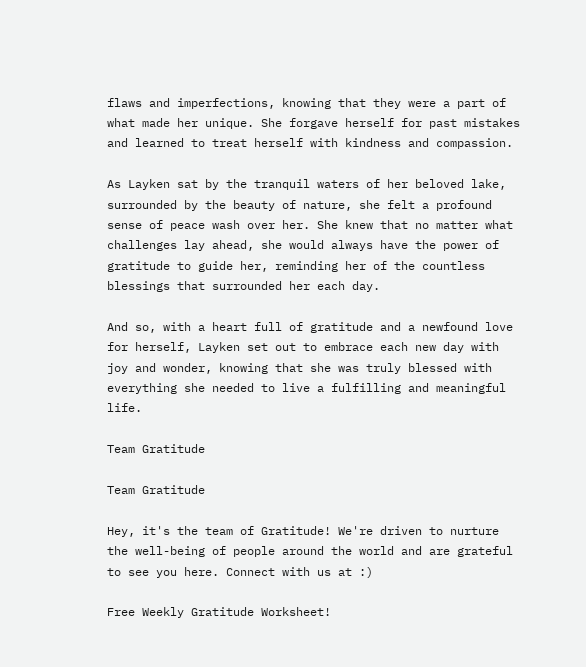flaws and imperfections, knowing that they were a part of what made her unique. She forgave herself for past mistakes and learned to treat herself with kindness and compassion.

As Layken sat by the tranquil waters of her beloved lake, surrounded by the beauty of nature, she felt a profound sense of peace wash over her. She knew that no matter what challenges lay ahead, she would always have the power of gratitude to guide her, reminding her of the countless blessings that surrounded her each day.

And so, with a heart full of gratitude and a newfound love for herself, Layken set out to embrace each new day with joy and wonder, knowing that she was truly blessed with everything she needed to live a fulfilling and meaningful life.

Team Gratitude

Team Gratitude

Hey, it's the team of Gratitude! We're driven to nurture the well-being of people around the world and are grateful to see you here. Connect with us at :)

Free Weekly Gratitude Worksheet!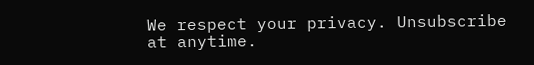We respect your privacy. Unsubscribe at anytime.